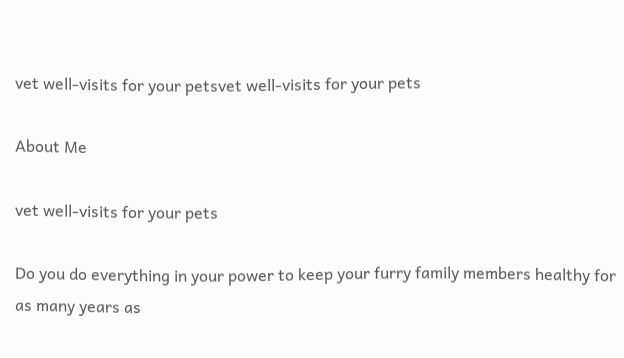vet well-visits for your petsvet well-visits for your pets

About Me

vet well-visits for your pets

Do you do everything in your power to keep your furry family members healthy for as many years as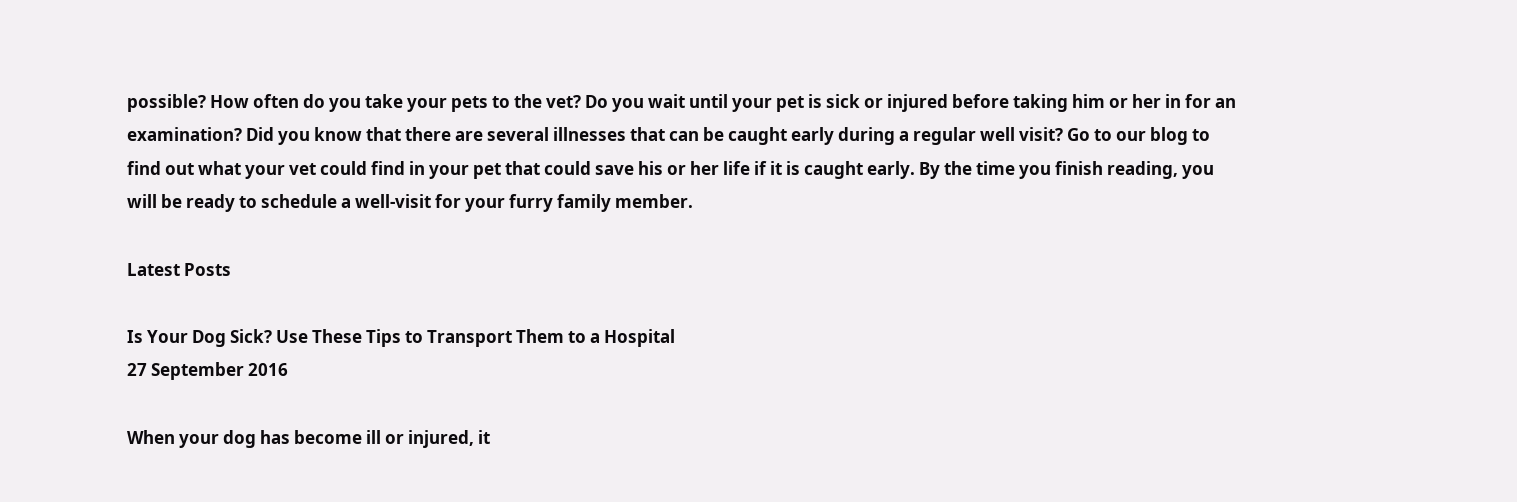possible? How often do you take your pets to the vet? Do you wait until your pet is sick or injured before taking him or her in for an examination? Did you know that there are several illnesses that can be caught early during a regular well visit? Go to our blog to find out what your vet could find in your pet that could save his or her life if it is caught early. By the time you finish reading, you will be ready to schedule a well-visit for your furry family member.

Latest Posts

Is Your Dog Sick? Use These Tips to Transport Them to a Hospital
27 September 2016

When your dog has become ill or injured, it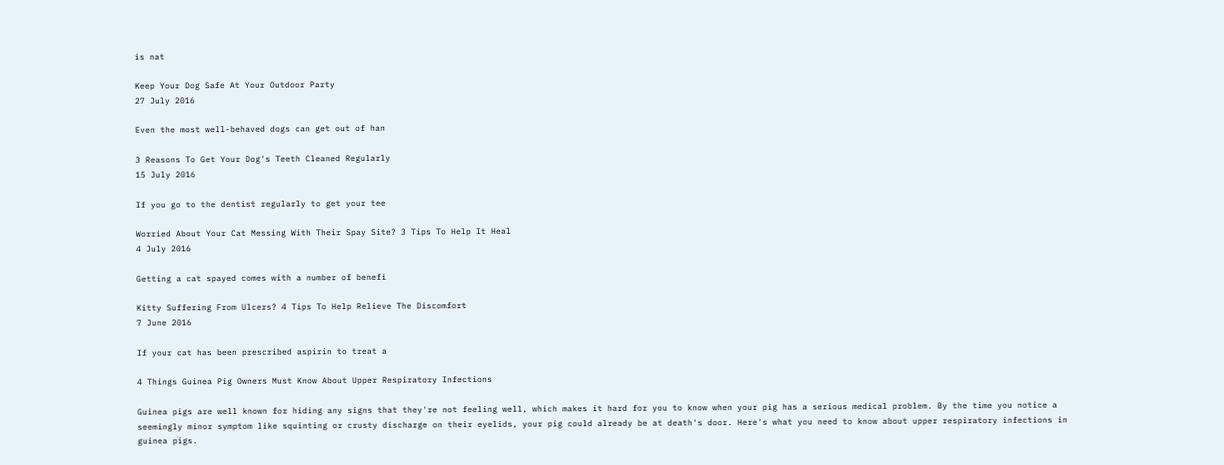is nat

Keep Your Dog Safe At Your Outdoor Party
27 July 2016

Even the most well-behaved dogs can get out of han

3 Reasons To Get Your Dog's Teeth Cleaned Regularly
15 July 2016

If you go to the dentist regularly to get your tee

Worried About Your Cat Messing With Their Spay Site? 3 Tips To Help It Heal
4 July 2016

Getting a cat spayed comes with a number of benefi

Kitty Suffering From Ulcers? 4 Tips To Help Relieve The Discomfort
7 June 2016

If your cat has been prescribed aspirin to treat a

4 Things Guinea Pig Owners Must Know About Upper Respiratory Infections

Guinea pigs are well known for hiding any signs that they're not feeling well, which makes it hard for you to know when your pig has a serious medical problem. By the time you notice a seemingly minor symptom like squinting or crusty discharge on their eyelids, your pig could already be at death's door. Here's what you need to know about upper respiratory infections in guinea pigs.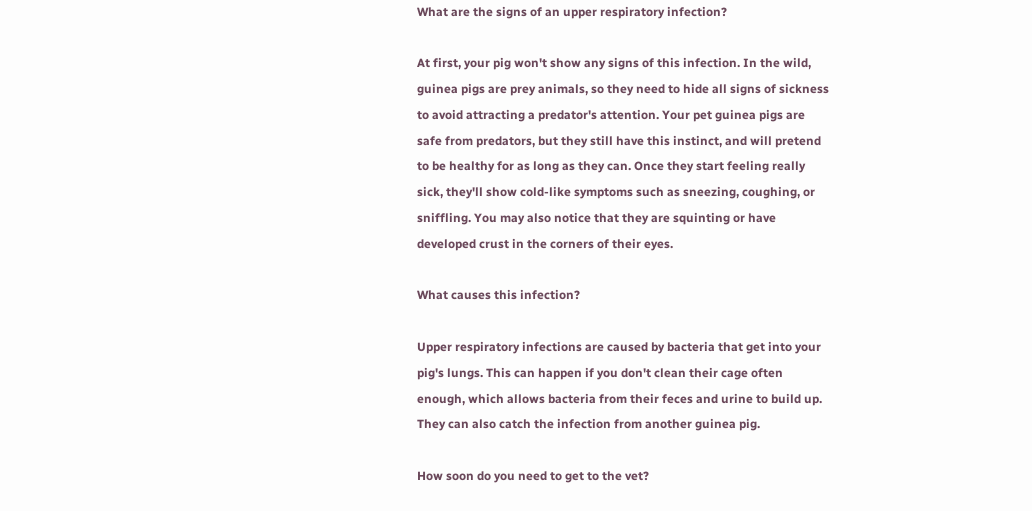What are the signs of an upper respiratory infection?

At first, your pig won't show any signs of this infection. In the wild, guinea pigs are prey animals, so they need to hide all signs of sickness to avoid attracting a predator's attention. Your pet guinea pigs are safe from predators, but they still have this instinct, and will pretend to be healthy for as long as they can. Once they start feeling really sick, they'll show cold-like symptoms such as sneezing, coughing, or sniffling. You may also notice that they are squinting or have developed crust in the corners of their eyes.

What causes this infection?

Upper respiratory infections are caused by bacteria that get into your pig's lungs. This can happen if you don't clean their cage often enough, which allows bacteria from their feces and urine to build up. They can also catch the infection from another guinea pig.

How soon do you need to get to the vet?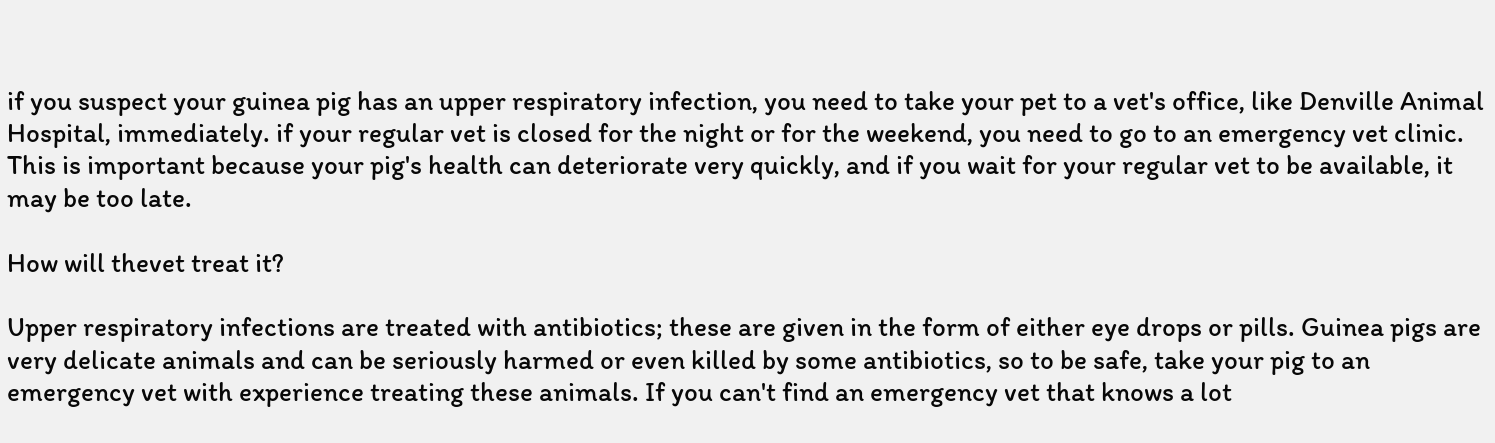if you suspect your guinea pig has an upper respiratory infection, you need to take your pet to a vet's office, like Denville Animal Hospital, immediately. if your regular vet is closed for the night or for the weekend, you need to go to an emergency vet clinic. This is important because your pig's health can deteriorate very quickly, and if you wait for your regular vet to be available, it may be too late.

How will thevet treat it?

Upper respiratory infections are treated with antibiotics; these are given in the form of either eye drops or pills. Guinea pigs are very delicate animals and can be seriously harmed or even killed by some antibiotics, so to be safe, take your pig to an emergency vet with experience treating these animals. If you can't find an emergency vet that knows a lot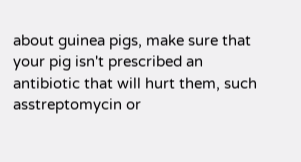about guinea pigs, make sure that your pig isn't prescribed an antibiotic that will hurt them, such asstreptomycin or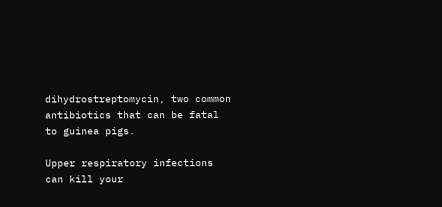dihydrostreptomycin, two common antibiotics that can be fatal to guinea pigs.

Upper respiratory infections can kill your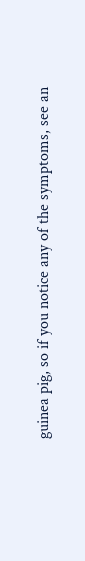guinea pig, so if you notice any of the symptoms, see an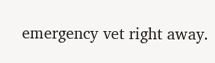emergency vet right away.